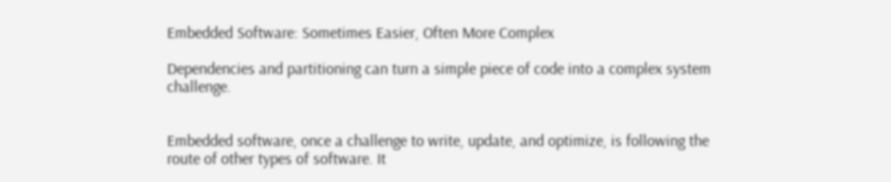Embedded Software: Sometimes Easier, Often More Complex

Dependencies and partitioning can turn a simple piece of code into a complex system challenge.


Embedded software, once a challenge to write, update, and optimize, is following the route of other types of software. It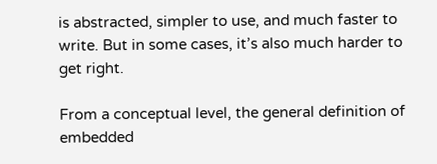is abstracted, simpler to use, and much faster to write. But in some cases, it’s also much harder to get right.

From a conceptual level, the general definition of embedded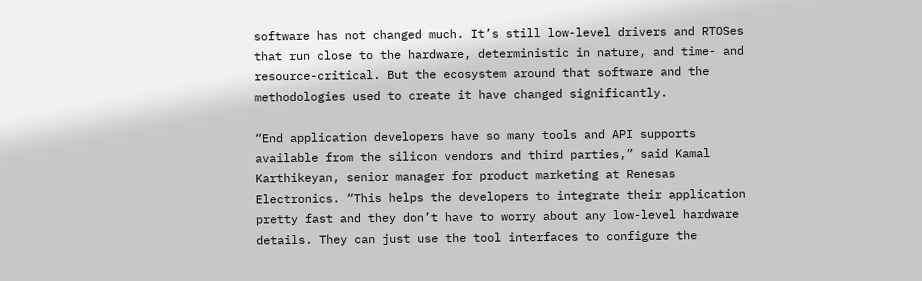software has not changed much. It’s still low-level drivers and RTOSes that run close to the hardware, deterministic in nature, and time- and resource-critical. But the ecosystem around that software and the methodologies used to create it have changed significantly.

“End application developers have so many tools and API supports available from the silicon vendors and third parties,” said Kamal Karthikeyan, senior manager for product marketing at Renesas Electronics. “This helps the developers to integrate their application pretty fast and they don’t have to worry about any low-level hardware details. They can just use the tool interfaces to configure the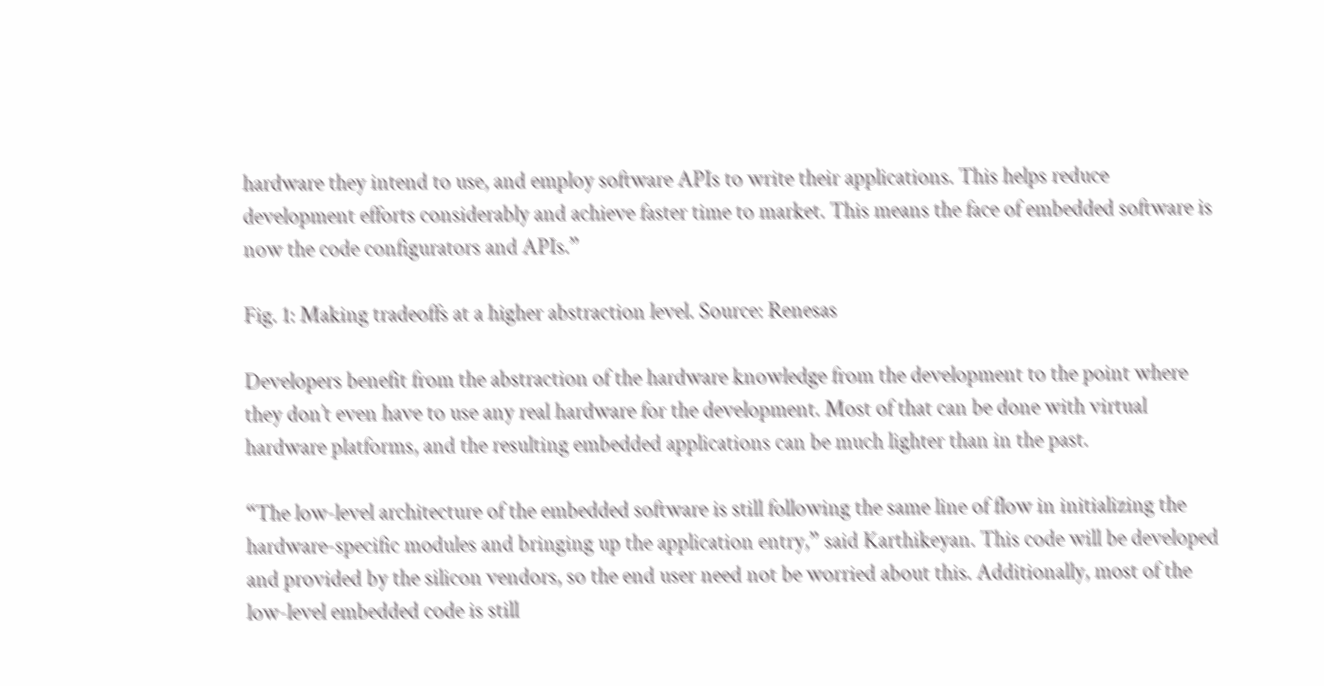hardware they intend to use, and employ software APIs to write their applications. This helps reduce development efforts considerably and achieve faster time to market. This means the face of embedded software is now the code configurators and APIs.”

Fig. 1: Making tradeoffs at a higher abstraction level. Source: Renesas

Developers benefit from the abstraction of the hardware knowledge from the development to the point where they don’t even have to use any real hardware for the development. Most of that can be done with virtual hardware platforms, and the resulting embedded applications can be much lighter than in the past.

“The low-level architecture of the embedded software is still following the same line of flow in initializing the hardware-specific modules and bringing up the application entry,” said Karthikeyan. This code will be developed and provided by the silicon vendors, so the end user need not be worried about this. Additionally, most of the low-level embedded code is still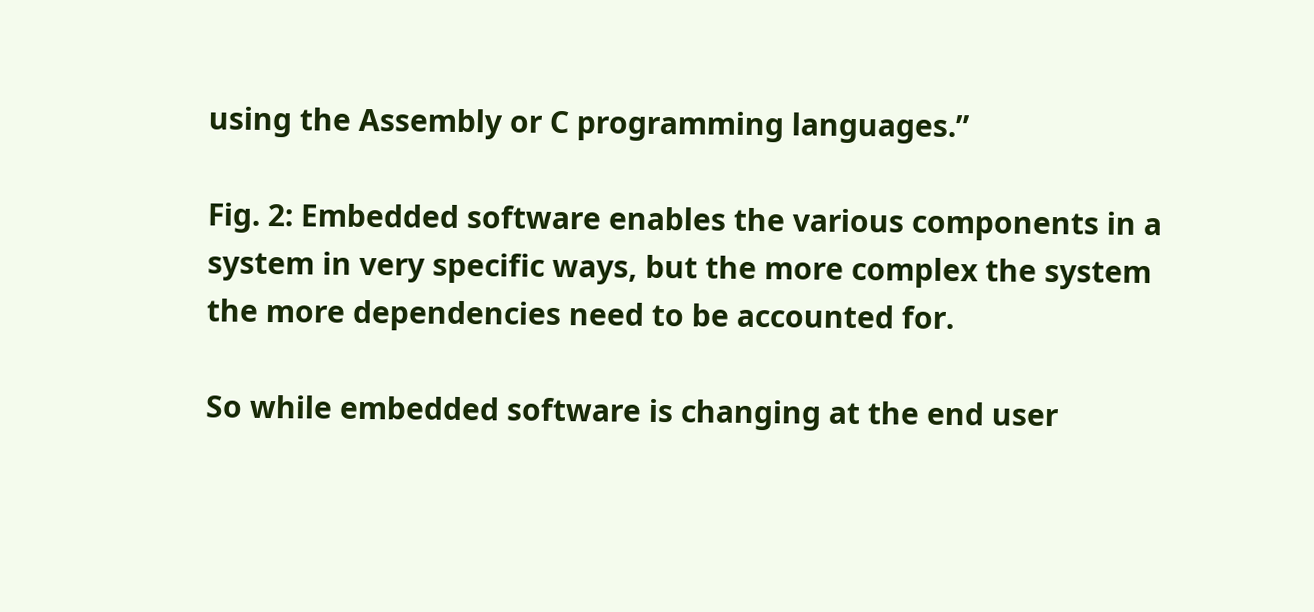using the Assembly or C programming languages.”

Fig. 2: Embedded software enables the various components in a system in very specific ways, but the more complex the system the more dependencies need to be accounted for.

So while embedded software is changing at the end user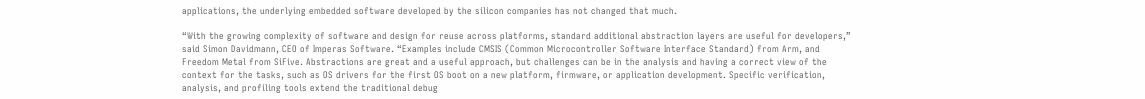applications, the underlying embedded software developed by the silicon companies has not changed that much.

“With the growing complexity of software and design for reuse across platforms, standard additional abstraction layers are useful for developers,” said Simon Davidmann, CEO of Imperas Software. “Examples include CMSIS (Common Microcontroller Software Interface Standard) from Arm, and Freedom Metal from SiFive. Abstractions are great and a useful approach, but challenges can be in the analysis and having a correct view of the context for the tasks, such as OS drivers for the first OS boot on a new platform, firmware, or application development. Specific verification, analysis, and profiling tools extend the traditional debug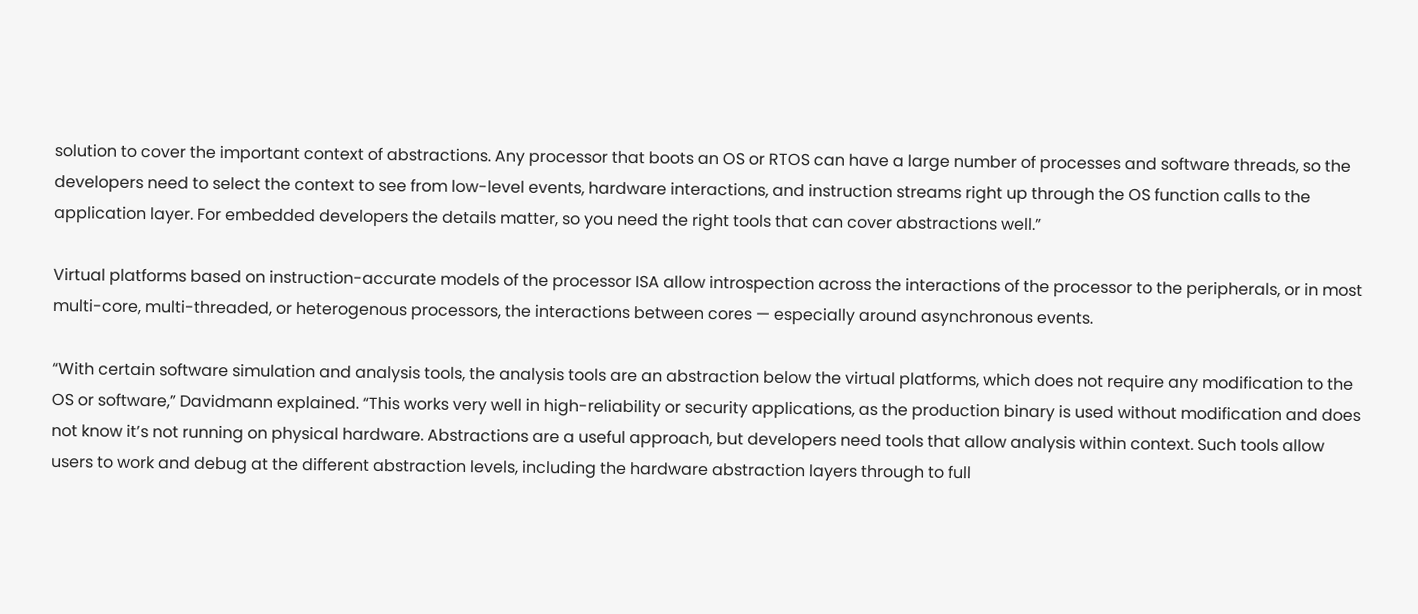solution to cover the important context of abstractions. Any processor that boots an OS or RTOS can have a large number of processes and software threads, so the developers need to select the context to see from low-level events, hardware interactions, and instruction streams right up through the OS function calls to the application layer. For embedded developers the details matter, so you need the right tools that can cover abstractions well.”

Virtual platforms based on instruction-accurate models of the processor ISA allow introspection across the interactions of the processor to the peripherals, or in most multi-core, multi-threaded, or heterogenous processors, the interactions between cores — especially around asynchronous events.

“With certain software simulation and analysis tools, the analysis tools are an abstraction below the virtual platforms, which does not require any modification to the OS or software,” Davidmann explained. “This works very well in high-reliability or security applications, as the production binary is used without modification and does not know it’s not running on physical hardware. Abstractions are a useful approach, but developers need tools that allow analysis within context. Such tools allow users to work and debug at the different abstraction levels, including the hardware abstraction layers through to full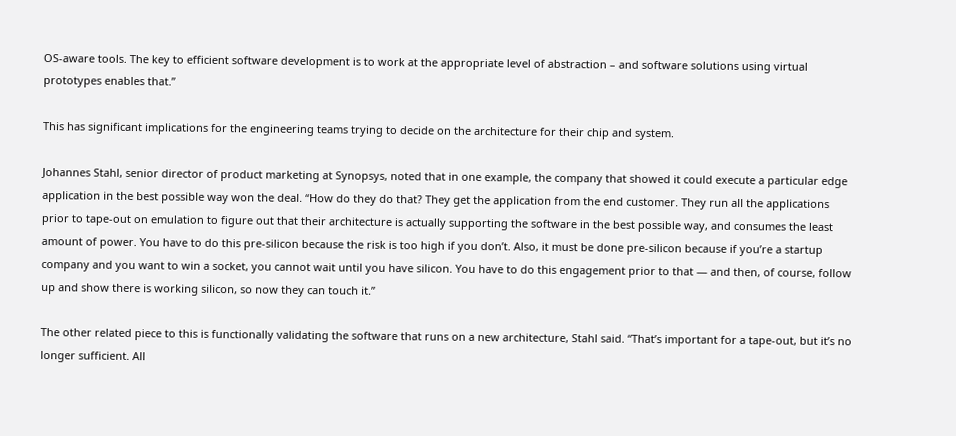OS-aware tools. The key to efficient software development is to work at the appropriate level of abstraction – and software solutions using virtual prototypes enables that.”

This has significant implications for the engineering teams trying to decide on the architecture for their chip and system.

Johannes Stahl, senior director of product marketing at Synopsys, noted that in one example, the company that showed it could execute a particular edge application in the best possible way won the deal. “How do they do that? They get the application from the end customer. They run all the applications prior to tape-out on emulation to figure out that their architecture is actually supporting the software in the best possible way, and consumes the least amount of power. You have to do this pre-silicon because the risk is too high if you don’t. Also, it must be done pre-silicon because if you’re a startup company and you want to win a socket, you cannot wait until you have silicon. You have to do this engagement prior to that — and then, of course, follow up and show there is working silicon, so now they can touch it.”

The other related piece to this is functionally validating the software that runs on a new architecture, Stahl said. “That’s important for a tape-out, but it’s no longer sufficient. All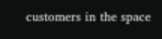customers in the space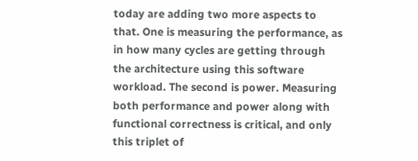today are adding two more aspects to that. One is measuring the performance, as in how many cycles are getting through the architecture using this software workload. The second is power. Measuring both performance and power along with functional correctness is critical, and only this triplet of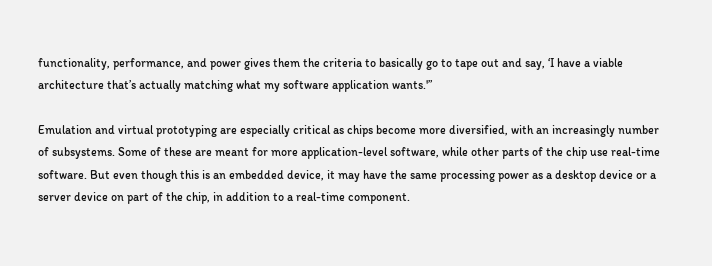functionality, performance, and power gives them the criteria to basically go to tape out and say, ‘I have a viable architecture that’s actually matching what my software application wants.'”

Emulation and virtual prototyping are especially critical as chips become more diversified, with an increasingly number of subsystems. Some of these are meant for more application-level software, while other parts of the chip use real-time software. But even though this is an embedded device, it may have the same processing power as a desktop device or a server device on part of the chip, in addition to a real-time component.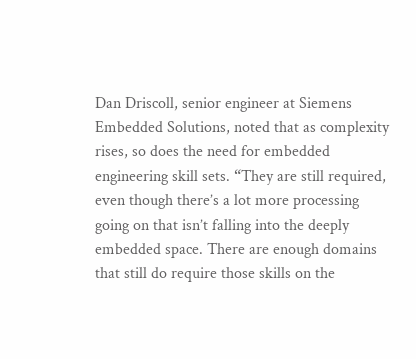Dan Driscoll, senior engineer at Siemens Embedded Solutions, noted that as complexity rises, so does the need for embedded engineering skill sets. “They are still required, even though there’s a lot more processing going on that isn’t falling into the deeply embedded space. There are enough domains that still do require those skills on the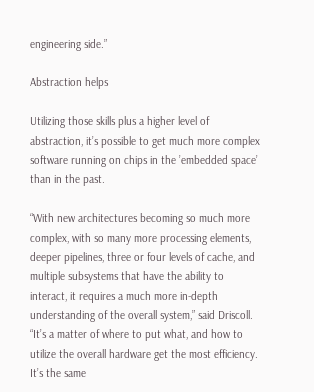engineering side.”

Abstraction helps

Utilizing those skills plus a higher level of abstraction, it’s possible to get much more complex software running on chips in the ’embedded space’ than in the past.

“With new architectures becoming so much more complex, with so many more processing elements, deeper pipelines, three or four levels of cache, and multiple subsystems that have the ability to interact, it requires a much more in-depth understanding of the overall system,” said Driscoll. “It’s a matter of where to put what, and how to utilize the overall hardware get the most efficiency. It’s the same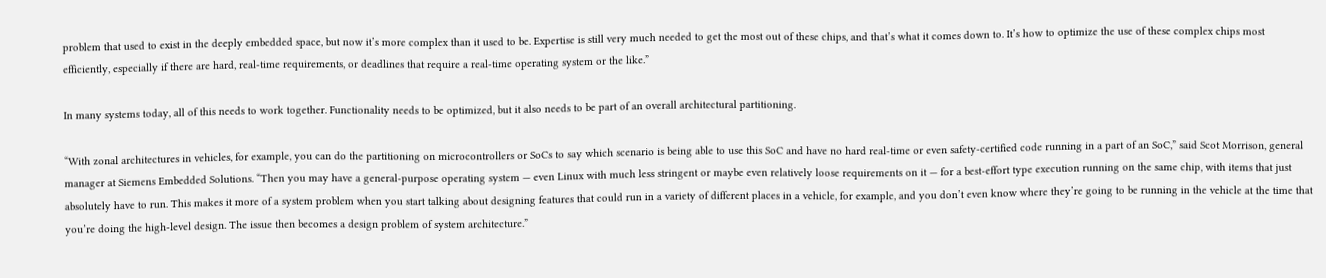problem that used to exist in the deeply embedded space, but now it’s more complex than it used to be. Expertise is still very much needed to get the most out of these chips, and that’s what it comes down to. It’s how to optimize the use of these complex chips most efficiently, especially if there are hard, real-time requirements, or deadlines that require a real-time operating system or the like.”

In many systems today, all of this needs to work together. Functionality needs to be optimized, but it also needs to be part of an overall architectural partitioning.

“With zonal architectures in vehicles, for example, you can do the partitioning on microcontrollers or SoCs to say which scenario is being able to use this SoC and have no hard real-time or even safety-certified code running in a part of an SoC,” said Scot Morrison, general manager at Siemens Embedded Solutions. “Then you may have a general-purpose operating system — even Linux with much less stringent or maybe even relatively loose requirements on it — for a best-effort type execution running on the same chip, with items that just absolutely have to run. This makes it more of a system problem when you start talking about designing features that could run in a variety of different places in a vehicle, for example, and you don’t even know where they’re going to be running in the vehicle at the time that you’re doing the high-level design. The issue then becomes a design problem of system architecture.”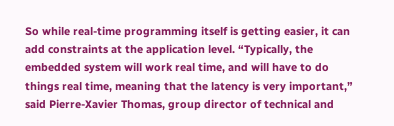So while real-time programming itself is getting easier, it can add constraints at the application level. “Typically, the embedded system will work real time, and will have to do things real time, meaning that the latency is very important,” said Pierre-Xavier Thomas, group director of technical and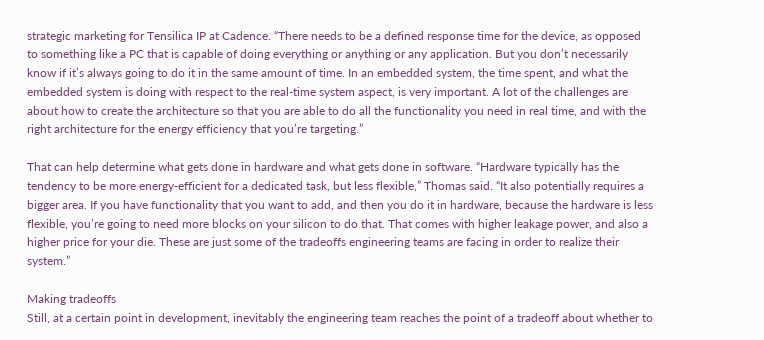strategic marketing for Tensilica IP at Cadence. “There needs to be a defined response time for the device, as opposed to something like a PC that is capable of doing everything or anything or any application. But you don’t necessarily know if it’s always going to do it in the same amount of time. In an embedded system, the time spent, and what the embedded system is doing with respect to the real-time system aspect, is very important. A lot of the challenges are about how to create the architecture so that you are able to do all the functionality you need in real time, and with the right architecture for the energy efficiency that you’re targeting.”

That can help determine what gets done in hardware and what gets done in software. “Hardware typically has the tendency to be more energy-efficient for a dedicated task, but less flexible,” Thomas said. “It also potentially requires a bigger area. If you have functionality that you want to add, and then you do it in hardware, because the hardware is less flexible, you’re going to need more blocks on your silicon to do that. That comes with higher leakage power, and also a higher price for your die. These are just some of the tradeoffs engineering teams are facing in order to realize their system.”

Making tradeoffs
Still, at a certain point in development, inevitably the engineering team reaches the point of a tradeoff about whether to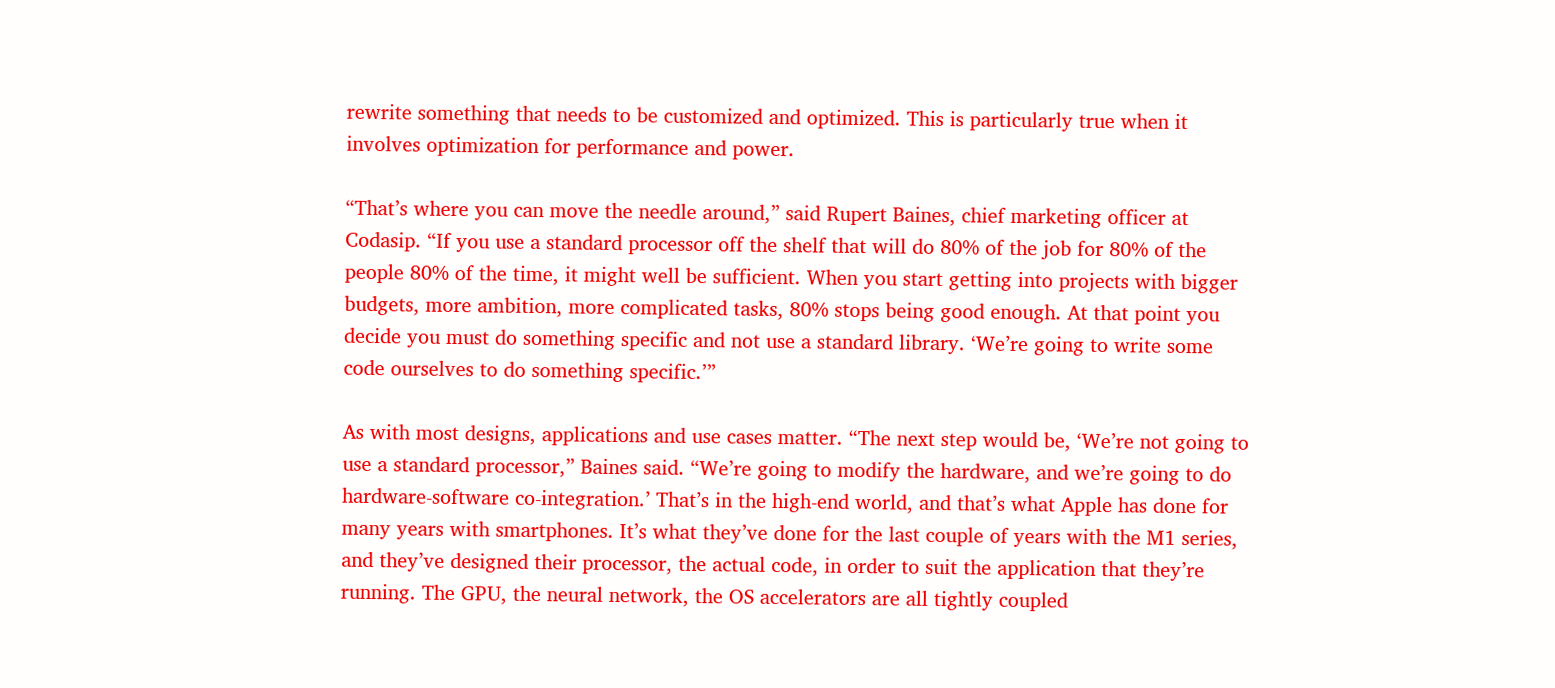rewrite something that needs to be customized and optimized. This is particularly true when it involves optimization for performance and power.

“That’s where you can move the needle around,” said Rupert Baines, chief marketing officer at Codasip. “If you use a standard processor off the shelf that will do 80% of the job for 80% of the people 80% of the time, it might well be sufficient. When you start getting into projects with bigger budgets, more ambition, more complicated tasks, 80% stops being good enough. At that point you decide you must do something specific and not use a standard library. ‘We’re going to write some code ourselves to do something specific.’”

As with most designs, applications and use cases matter. “The next step would be, ‘We’re not going to use a standard processor,” Baines said. “We’re going to modify the hardware, and we’re going to do hardware-software co-integration.’ That’s in the high-end world, and that’s what Apple has done for many years with smartphones. It’s what they’ve done for the last couple of years with the M1 series, and they’ve designed their processor, the actual code, in order to suit the application that they’re running. The GPU, the neural network, the OS accelerators are all tightly coupled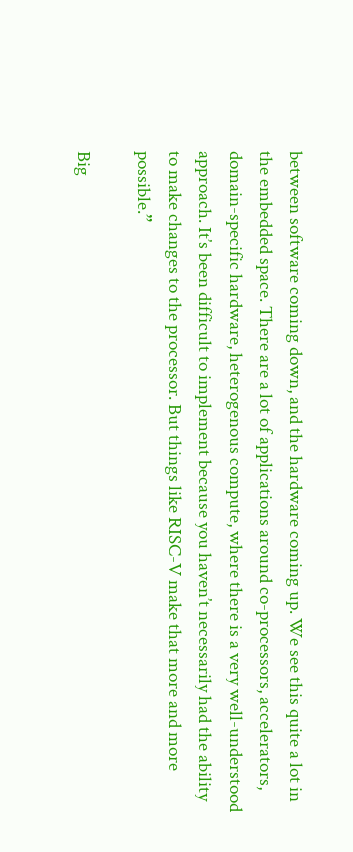between software coming down, and the hardware coming up. We see this quite a lot in the embedded space. There are a lot of applications around co-processors, accelerators, domain-specific hardware, heterogenous compute, where there is a very well-understood approach. It’s been difficult to implement because you haven’t necessarily had the ability to make changes to the processor. But things like RISC-V make that more and more possible.”

Big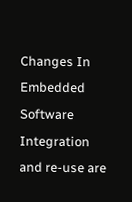Changes In Embedded Software
Integration and re-use are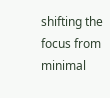shifting the focus from minimal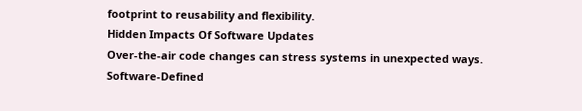footprint to reusability and flexibility.
Hidden Impacts Of Software Updates
Over-the-air code changes can stress systems in unexpected ways.
Software-Defined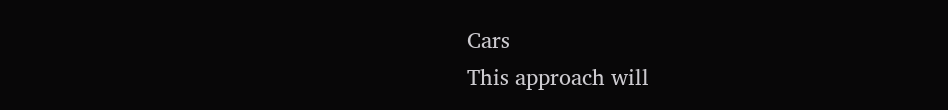Cars
This approach will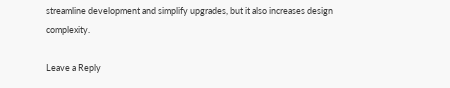streamline development and simplify upgrades, but it also increases design complexity.

Leave a Reply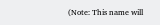(Note: This name will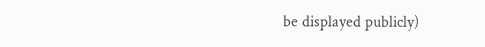be displayed publicly)